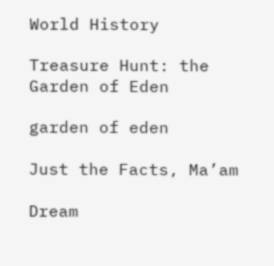World History

Treasure Hunt: the Garden of Eden

garden of eden

Just the Facts, Ma’am

Dream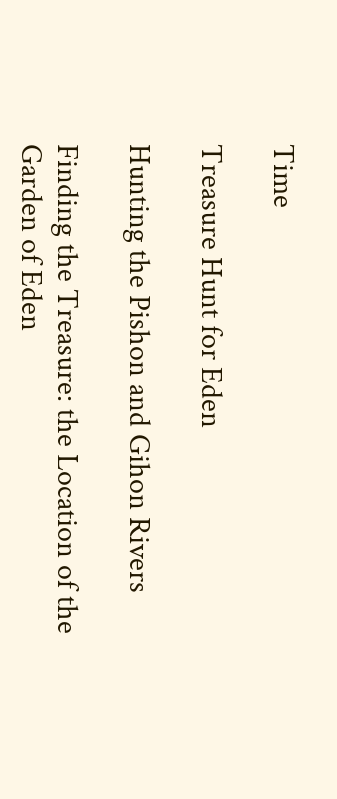Time

Treasure Hunt for Eden

Hunting the Pishon and Gihon Rivers

Finding the Treasure: the Location of the Garden of Eden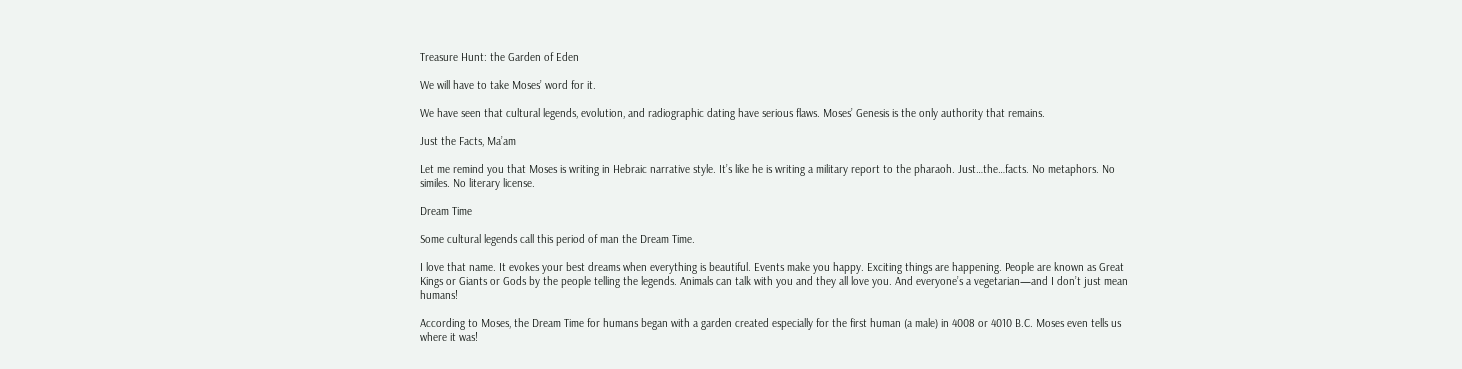Treasure Hunt: the Garden of Eden

We will have to take Moses’ word for it.

We have seen that cultural legends, evolution, and radiographic dating have serious flaws. Moses’ Genesis is the only authority that remains.

Just the Facts, Ma’am

Let me remind you that Moses is writing in Hebraic narrative style. It’s like he is writing a military report to the pharaoh. Just…the…facts. No metaphors. No similes. No literary license.

Dream Time

Some cultural legends call this period of man the Dream Time.

I love that name. It evokes your best dreams when everything is beautiful. Events make you happy. Exciting things are happening. People are known as Great Kings or Giants or Gods by the people telling the legends. Animals can talk with you and they all love you. And everyone’s a vegetarian—and I don’t just mean humans!

According to Moses, the Dream Time for humans began with a garden created especially for the first human (a male) in 4008 or 4010 B.C. Moses even tells us where it was!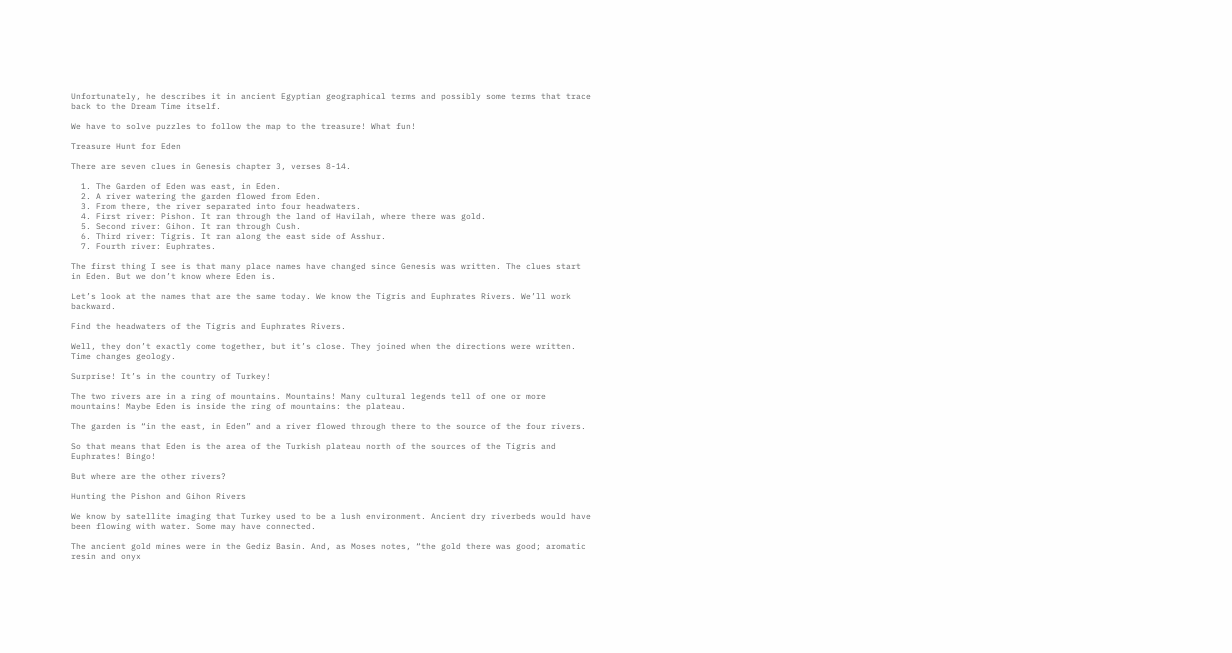Unfortunately, he describes it in ancient Egyptian geographical terms and possibly some terms that trace back to the Dream Time itself.

We have to solve puzzles to follow the map to the treasure! What fun!

Treasure Hunt for Eden

There are seven clues in Genesis chapter 3, verses 8-14.

  1. The Garden of Eden was east, in Eden.
  2. A river watering the garden flowed from Eden.
  3. From there, the river separated into four headwaters.
  4. First river: Pishon. It ran through the land of Havilah, where there was gold.
  5. Second river: Gihon. It ran through Cush.
  6. Third river: Tigris. It ran along the east side of Asshur.
  7. Fourth river: Euphrates.

The first thing I see is that many place names have changed since Genesis was written. The clues start in Eden. But we don’t know where Eden is.

Let’s look at the names that are the same today. We know the Tigris and Euphrates Rivers. We’ll work backward.

Find the headwaters of the Tigris and Euphrates Rivers.

Well, they don’t exactly come together, but it’s close. They joined when the directions were written. Time changes geology.

Surprise! It’s in the country of Turkey!

The two rivers are in a ring of mountains. Mountains! Many cultural legends tell of one or more mountains! Maybe Eden is inside the ring of mountains: the plateau.

The garden is “in the east, in Eden” and a river flowed through there to the source of the four rivers.

So that means that Eden is the area of the Turkish plateau north of the sources of the Tigris and Euphrates! Bingo!

But where are the other rivers?

Hunting the Pishon and Gihon Rivers

We know by satellite imaging that Turkey used to be a lush environment. Ancient dry riverbeds would have been flowing with water. Some may have connected.

The ancient gold mines were in the Gediz Basin. And, as Moses notes, “the gold there was good; aromatic resin and onyx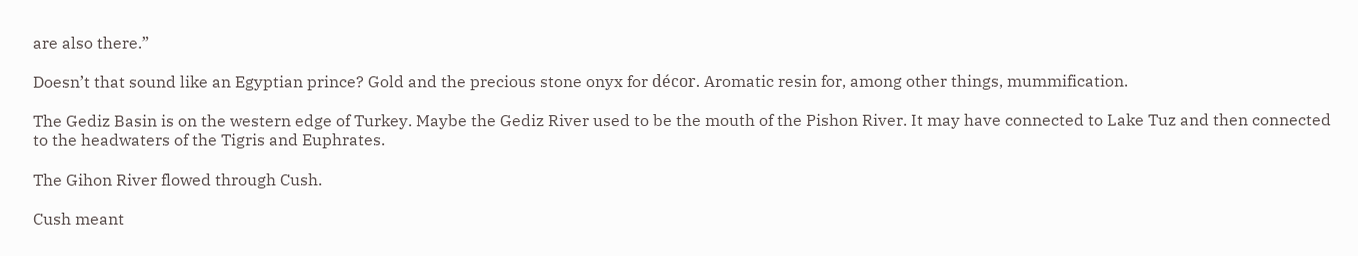are also there.”

Doesn’t that sound like an Egyptian prince? Gold and the precious stone onyx for décor. Aromatic resin for, among other things, mummification.

The Gediz Basin is on the western edge of Turkey. Maybe the Gediz River used to be the mouth of the Pishon River. It may have connected to Lake Tuz and then connected to the headwaters of the Tigris and Euphrates.

The Gihon River flowed through Cush.

Cush meant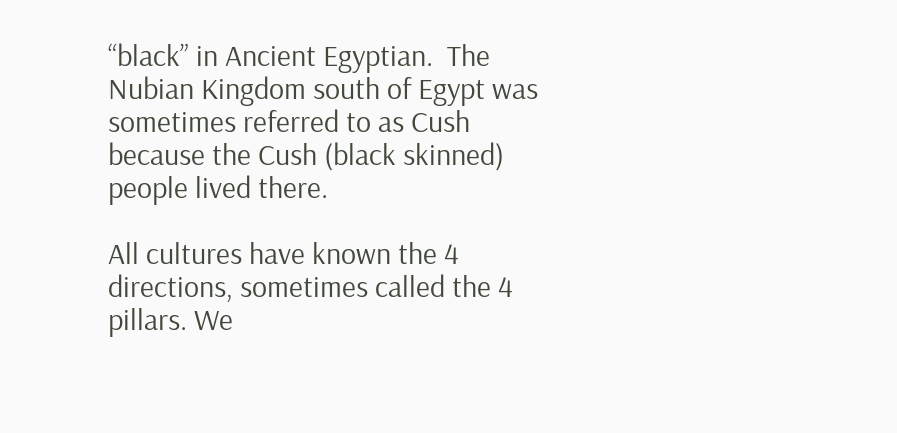“black” in Ancient Egyptian.  The Nubian Kingdom south of Egypt was sometimes referred to as Cush because the Cush (black skinned) people lived there.

All cultures have known the 4 directions, sometimes called the 4 pillars. We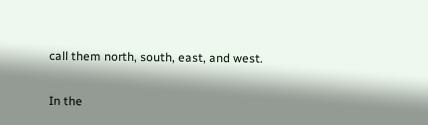call them north, south, east, and west.

In the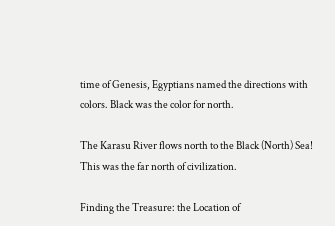time of Genesis, Egyptians named the directions with colors. Black was the color for north.

The Karasu River flows north to the Black (North) Sea! This was the far north of civilization.

Finding the Treasure: the Location of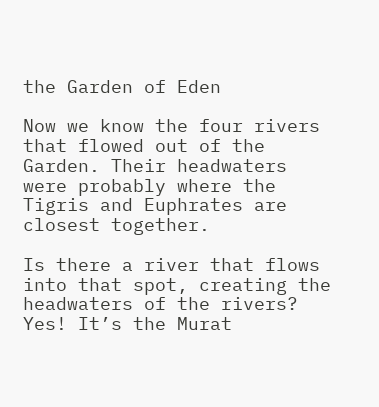the Garden of Eden

Now we know the four rivers that flowed out of the Garden. Their headwaters were probably where the Tigris and Euphrates are closest together.

Is there a river that flows into that spot, creating the headwaters of the rivers? Yes! It’s the Murat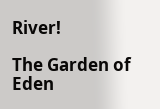River!

The Garden of Eden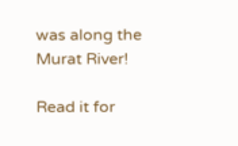was along the Murat River!

Read it for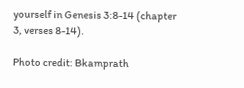yourself in Genesis 3:8-14 (chapter 3, verses 8-14).

Photo credit: Bkamprath